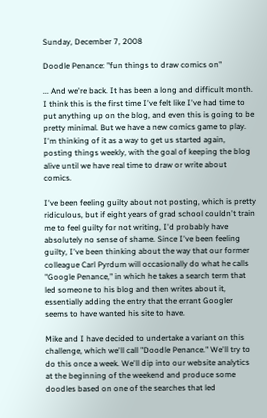Sunday, December 7, 2008

Doodle Penance: "fun things to draw comics on"

... And we're back. It has been a long and difficult month. I think this is the first time I've felt like I've had time to put anything up on the blog, and even this is going to be pretty minimal. But we have a new comics game to play. I'm thinking of it as a way to get us started again, posting things weekly, with the goal of keeping the blog alive until we have real time to draw or write about comics.

I've been feeling guilty about not posting, which is pretty ridiculous, but if eight years of grad school couldn't train me to feel guilty for not writing, I'd probably have absolutely no sense of shame. Since I've been feeling guilty, I've been thinking about the way that our former colleague Carl Pyrdum will occasionally do what he calls "Google Penance," in which he takes a search term that led someone to his blog and then writes about it, essentially adding the entry that the errant Googler seems to have wanted his site to have.

Mike and I have decided to undertake a variant on this challenge, which we'll call "Doodle Penance." We'll try to do this once a week. We'll dip into our website analytics at the beginning of the weekend and produce some doodles based on one of the searches that led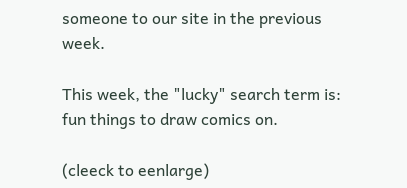someone to our site in the previous week.

This week, the "lucky" search term is: fun things to draw comics on.

(cleeck to eenlarge)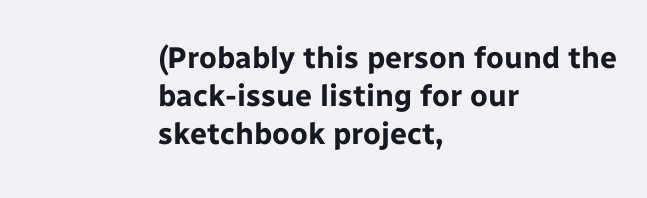(Probably this person found the back-issue listing for our sketchbook project,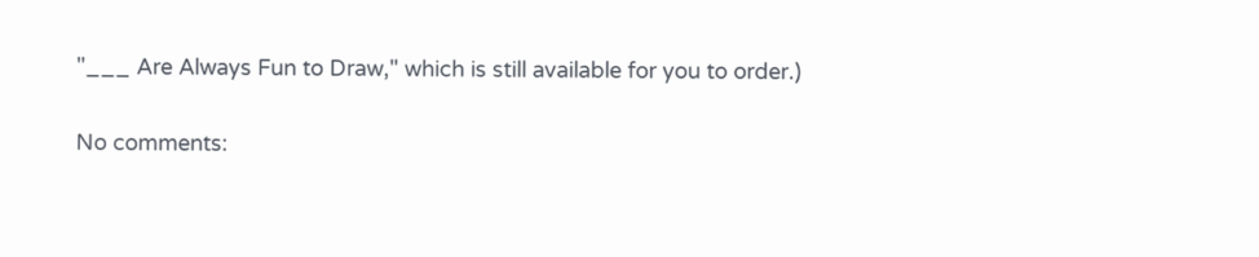"___ Are Always Fun to Draw," which is still available for you to order.)

No comments: